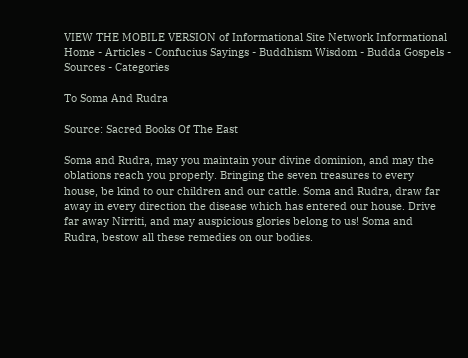VIEW THE MOBILE VERSION of Informational Site Network Informational
Home - Articles - Confucius Sayings - Buddhism Wisdom - Budda Gospels - Sources - Categories

To Soma And Rudra

Source: Sacred Books Of The East

Soma and Rudra, may you maintain your divine dominion, and may the
oblations reach you properly. Bringing the seven treasures to every
house, be kind to our children and our cattle. Soma and Rudra, draw far
away in every direction the disease which has entered our house. Drive
far away Nirriti, and may auspicious glories belong to us! Soma and
Rudra, bestow all these remedies on our bodies.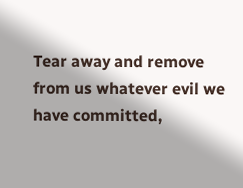Tear away and remove
from us whatever evil we have committed,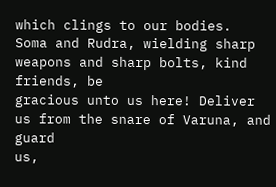which clings to our bodies.
Soma and Rudra, wielding sharp weapons and sharp bolts, kind friends, be
gracious unto us here! Deliver us from the snare of Varuna, and guard
us,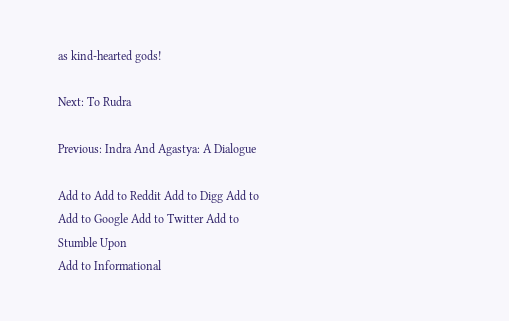as kind-hearted gods!

Next: To Rudra

Previous: Indra And Agastya: A Dialogue

Add to Add to Reddit Add to Digg Add to Add to Google Add to Twitter Add to Stumble Upon
Add to Informational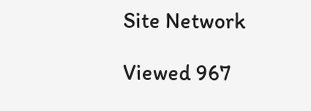Site Network

Viewed 967